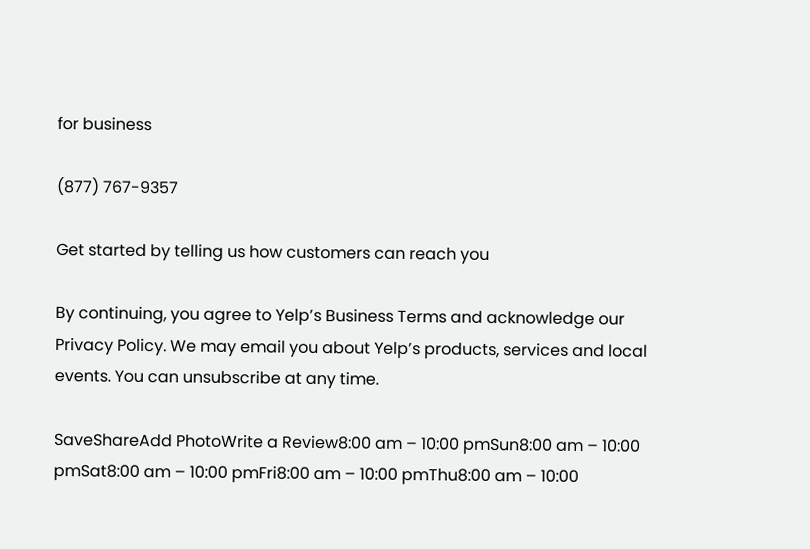for business

(877) 767-9357

Get started by telling us how customers can reach you

By continuing, you agree to Yelp’s Business Terms and acknowledge our Privacy Policy. We may email you about Yelp’s products, services and local events. You can unsubscribe at any time.

SaveShareAdd PhotoWrite a Review8:00 am – 10:00 pmSun8:00 am – 10:00 pmSat8:00 am – 10:00 pmFri8:00 am – 10:00 pmThu8:00 am – 10:00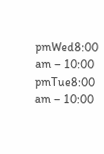pmWed8:00 am – 10:00 pmTue8:00 am – 10:00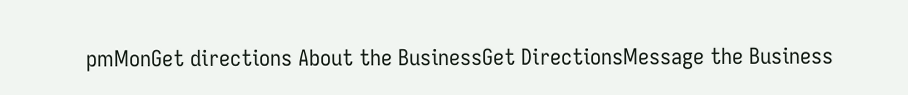pmMonGet directions About the BusinessGet DirectionsMessage the Business